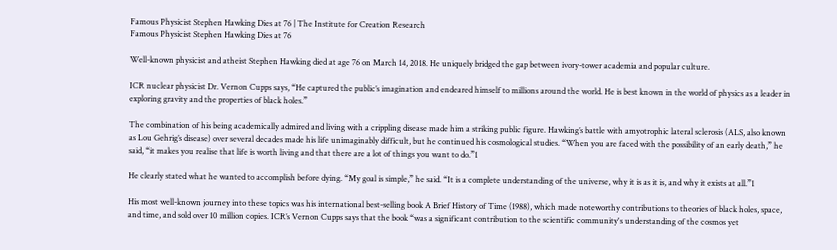Famous Physicist Stephen Hawking Dies at 76 | The Institute for Creation Research
Famous Physicist Stephen Hawking Dies at 76

Well-known physicist and atheist Stephen Hawking died at age 76 on March 14, 2018. He uniquely bridged the gap between ivory-tower academia and popular culture.

ICR nuclear physicist Dr. Vernon Cupps says, “He captured the public’s imagination and endeared himself to millions around the world. He is best known in the world of physics as a leader in exploring gravity and the properties of black holes.”

The combination of his being academically admired and living with a crippling disease made him a striking public figure. Hawking’s battle with amyotrophic lateral sclerosis (ALS, also known as Lou Gehrig’s disease) over several decades made his life unimaginably difficult, but he continued his cosmological studies. “When you are faced with the possibility of an early death,” he said, “it makes you realise that life is worth living and that there are a lot of things you want to do.”1

He clearly stated what he wanted to accomplish before dying. “My goal is simple,” he said. “It is a complete understanding of the universe, why it is as it is, and why it exists at all.”1

His most well-known journey into these topics was his international best-selling book A Brief History of Time (1988), which made noteworthy contributions to theories of black holes, space, and time, and sold over 10 million copies. ICR’s Vernon Cupps says that the book “was a significant contribution to the scientific community's understanding of the cosmos yet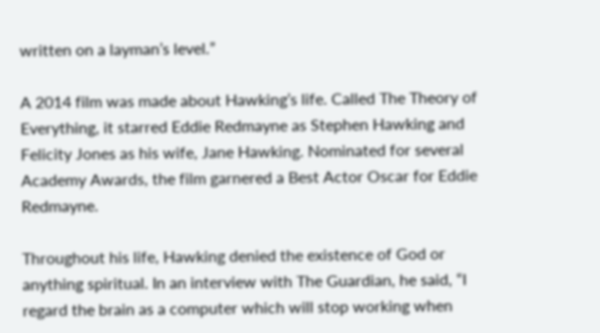written on a layman’s level.”

A 2014 film was made about Hawking’s life. Called The Theory of Everything, it starred Eddie Redmayne as Stephen Hawking and Felicity Jones as his wife, Jane Hawking. Nominated for several Academy Awards, the film garnered a Best Actor Oscar for Eddie Redmayne.

Throughout his life, Hawking denied the existence of God or anything spiritual. In an interview with The Guardian, he said, “I regard the brain as a computer which will stop working when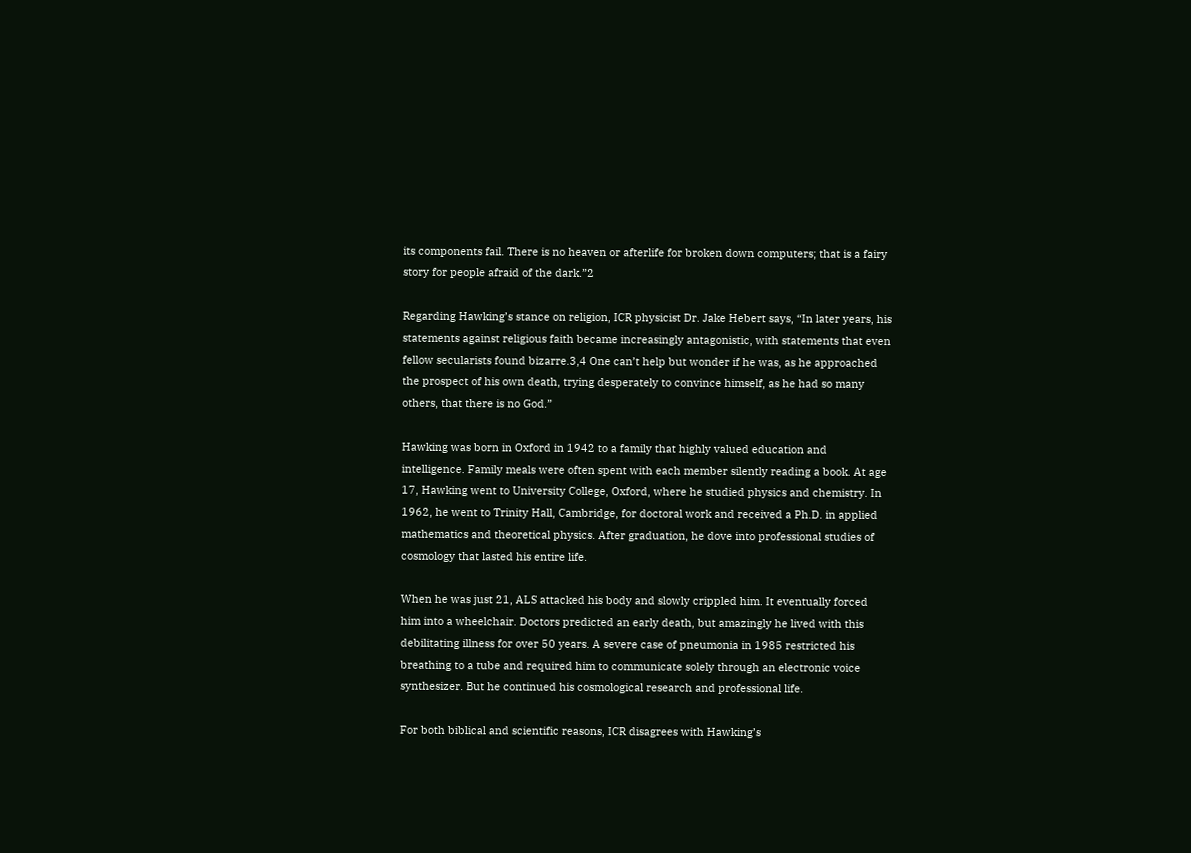its components fail. There is no heaven or afterlife for broken down computers; that is a fairy story for people afraid of the dark.”2

Regarding Hawking’s stance on religion, ICR physicist Dr. Jake Hebert says, “In later years, his statements against religious faith became increasingly antagonistic, with statements that even fellow secularists found bizarre.3,4 One can’t help but wonder if he was, as he approached the prospect of his own death, trying desperately to convince himself, as he had so many others, that there is no God.”

Hawking was born in Oxford in 1942 to a family that highly valued education and intelligence. Family meals were often spent with each member silently reading a book. At age 17, Hawking went to University College, Oxford, where he studied physics and chemistry. In 1962, he went to Trinity Hall, Cambridge, for doctoral work and received a Ph.D. in applied mathematics and theoretical physics. After graduation, he dove into professional studies of cosmology that lasted his entire life.

When he was just 21, ALS attacked his body and slowly crippled him. It eventually forced him into a wheelchair. Doctors predicted an early death, but amazingly he lived with this debilitating illness for over 50 years. A severe case of pneumonia in 1985 restricted his breathing to a tube and required him to communicate solely through an electronic voice synthesizer. But he continued his cosmological research and professional life.

For both biblical and scientific reasons, ICR disagrees with Hawking’s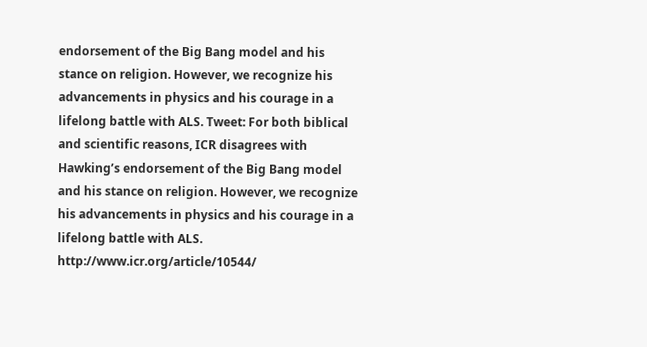endorsement of the Big Bang model and his stance on religion. However, we recognize his advancements in physics and his courage in a lifelong battle with ALS. Tweet: For both biblical and scientific reasons, ICR disagrees with Hawking’s endorsement of the Big Bang model and his stance on religion. However, we recognize his advancements in physics and his courage in a lifelong battle with ALS. http://www.icr.org/article/10544/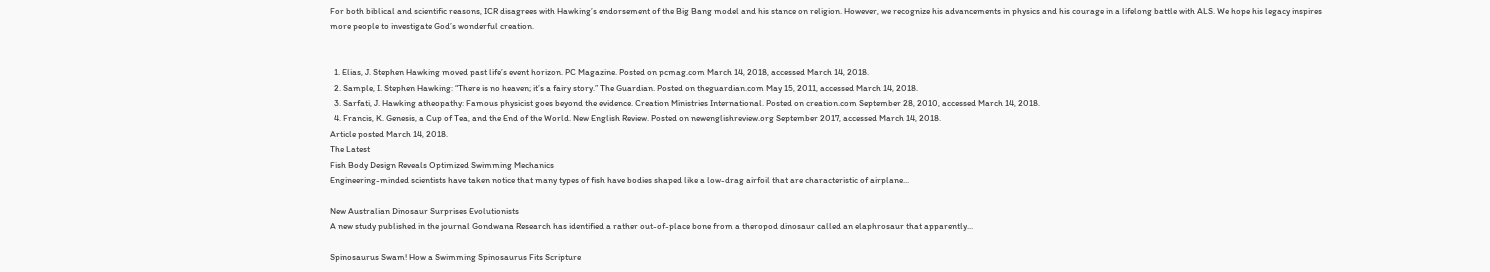For both biblical and scientific reasons, ICR disagrees with Hawking’s endorsement of the Big Bang model and his stance on religion. However, we recognize his advancements in physics and his courage in a lifelong battle with ALS. We hope his legacy inspires more people to investigate God’s wonderful creation.


  1. Elias, J. Stephen Hawking moved past life’s event horizon. PC Magazine. Posted on pcmag.com March 14, 2018, accessed March 14, 2018.
  2. Sample, I. Stephen Hawking: “There is no heaven; it’s a fairy story.” The Guardian. Posted on theguardian.com May 15, 2011, accessed March 14, 2018.
  3. Sarfati, J. Hawking atheopathy: Famous physicist goes beyond the evidence. Creation Ministries International. Posted on creation.com September 28, 2010, accessed March 14, 2018.
  4. Francis, K. Genesis, a Cup of Tea, and the End of the World. New English Review. Posted on newenglishreview.org September 2017, accessed March 14, 2018.
Article posted March 14, 2018.
The Latest
Fish Body Design Reveals Optimized Swimming Mechanics
Engineering-minded scientists have taken notice that many types of fish have bodies shaped like a low-drag airfoil that are characteristic of airplane...

New Australian Dinosaur Surprises Evolutionists
A new study published in the journal Gondwana Research has identified a rather out-of-place bone from a theropod dinosaur called an elaphrosaur that apparently...

Spinosaurus Swam! How a Swimming Spinosaurus Fits Scripture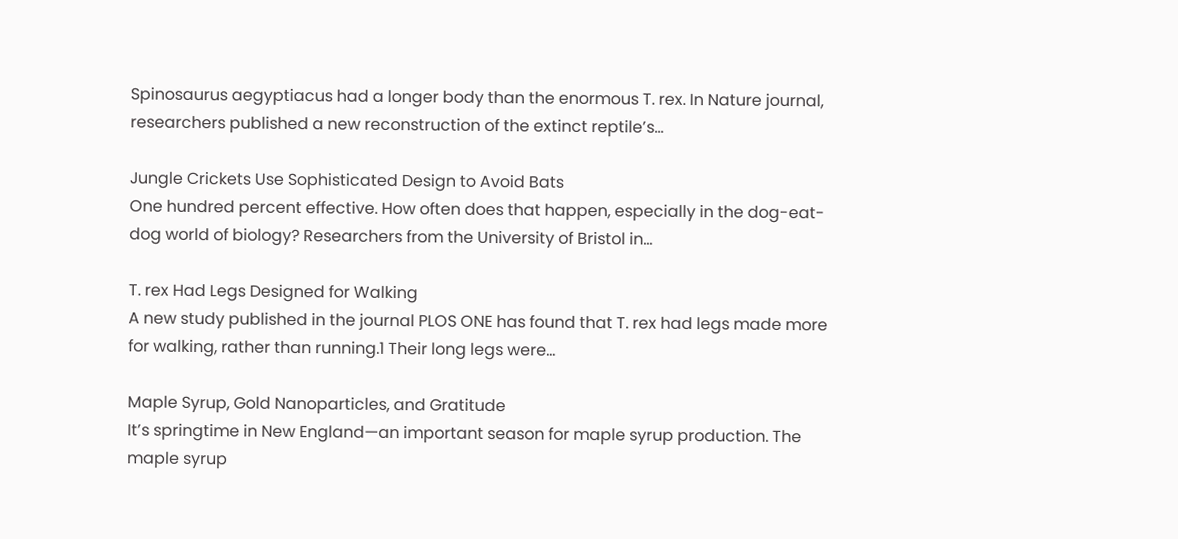Spinosaurus aegyptiacus had a longer body than the enormous T. rex. In Nature journal, researchers published a new reconstruction of the extinct reptile’s...

Jungle Crickets Use Sophisticated Design to Avoid Bats
One hundred percent effective. How often does that happen, especially in the dog-eat-dog world of biology? Researchers from the University of Bristol in...

T. rex Had Legs Designed for Walking
A new study published in the journal PLOS ONE has found that T. rex had legs made more for walking, rather than running.1 Their long legs were...

Maple Syrup, Gold Nanoparticles, and Gratitude
It’s springtime in New England—an important season for maple syrup production. The maple syrup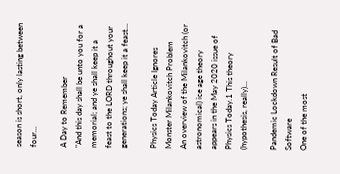season is short, only lasting between four...

A Day to Remember
"And this day shall be unto you for a memorial; and ye shall keep it a feast to the LORD throughout your generations; ye shall keep it a feast...

Physics Today Article Ignores Monster Milankovitch Problem
An overview of the Milankovitch (or astronomical) ice age theory appears in the May 2020 issue of Physics Today.1 This theory (hypothesis, really)...

Pandemic Lockdown Result of Bad Software
One of the most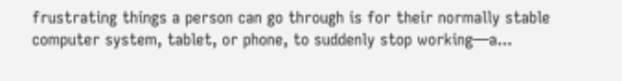frustrating things a person can go through is for their normally stable computer system, tablet, or phone, to suddenly stop working—a...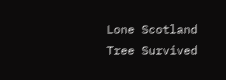Lone Scotland Tree Survived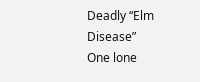Deadly “Elm Disease”
One lone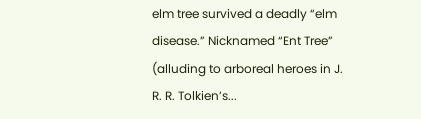elm tree survived a deadly “elm disease.” Nicknamed “Ent Tree” (alluding to arboreal heroes in J. R. R. Tolkien’s...